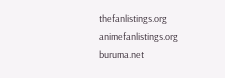thefanlistings.org animefanlistings.org buruma.net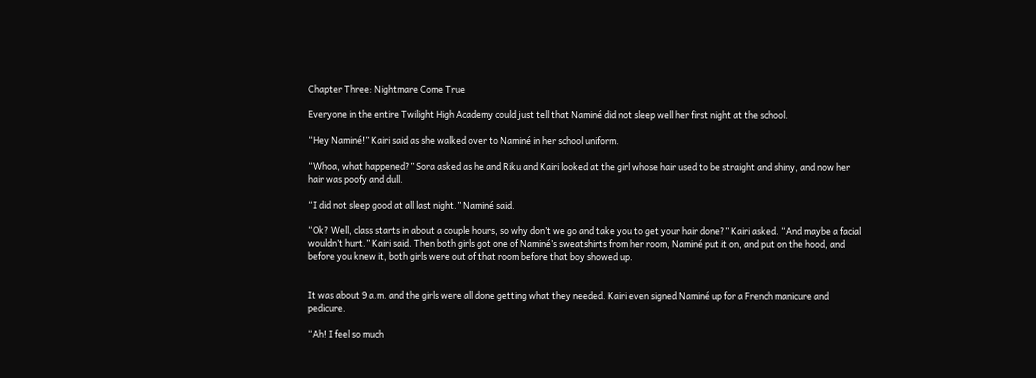Chapter Three: Nightmare Come True

Everyone in the entire Twilight High Academy could just tell that Naminé did not sleep well her first night at the school.

“Hey Naminé!” Kairi said as she walked over to Naminé in her school uniform.

“Whoa, what happened?” Sora asked as he and Riku and Kairi looked at the girl whose hair used to be straight and shiny, and now her hair was poofy and dull.

“I did not sleep good at all last night.” Naminé said.

“Ok? Well, class starts in about a couple hours, so why don’t we go and take you to get your hair done?” Kairi asked. “And maybe a facial wouldn’t hurt.” Kairi said. Then both girls got one of Naminé’s sweatshirts from her room, Naminé put it on, and put on the hood, and before you knew it, both girls were out of that room before that boy showed up.


It was about 9 a.m. and the girls were all done getting what they needed. Kairi even signed Naminé up for a French manicure and pedicure.

“Ah! I feel so much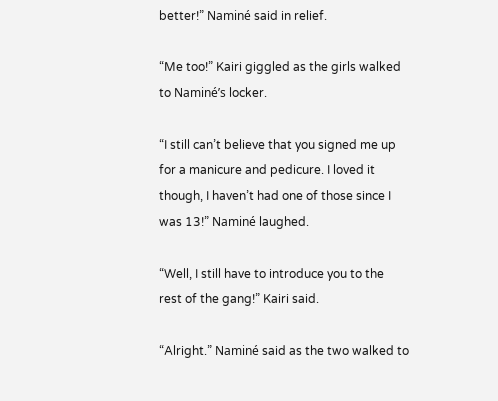better!” Naminé said in relief.

“Me too!” Kairi giggled as the girls walked to Naminé’s locker.

“I still can’t believe that you signed me up for a manicure and pedicure. I loved it though, I haven’t had one of those since I was 13!” Naminé laughed.

“Well, I still have to introduce you to the rest of the gang!” Kairi said.

“Alright.” Naminé said as the two walked to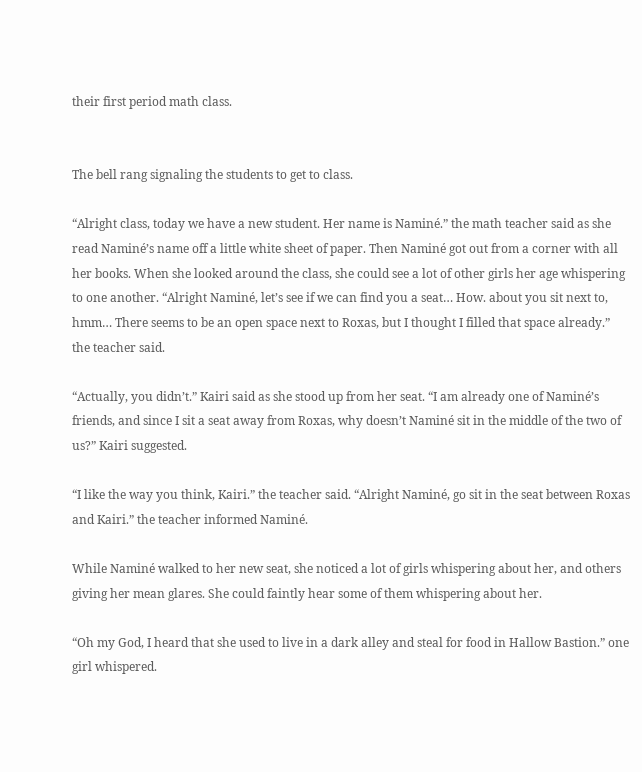their first period math class.


The bell rang signaling the students to get to class.

“Alright class, today we have a new student. Her name is Naminé.” the math teacher said as she read Naminé’s name off a little white sheet of paper. Then Naminé got out from a corner with all her books. When she looked around the class, she could see a lot of other girls her age whispering to one another. “Alright Naminé, let’s see if we can find you a seat… How. about you sit next to, hmm… There seems to be an open space next to Roxas, but I thought I filled that space already.” the teacher said.

“Actually, you didn’t.” Kairi said as she stood up from her seat. “I am already one of Naminé’s friends, and since I sit a seat away from Roxas, why doesn’t Naminé sit in the middle of the two of us?” Kairi suggested.

“I like the way you think, Kairi.” the teacher said. “Alright Naminé, go sit in the seat between Roxas and Kairi.” the teacher informed Naminé.

While Naminé walked to her new seat, she noticed a lot of girls whispering about her, and others giving her mean glares. She could faintly hear some of them whispering about her.

“Oh my God, I heard that she used to live in a dark alley and steal for food in Hallow Bastion.” one girl whispered.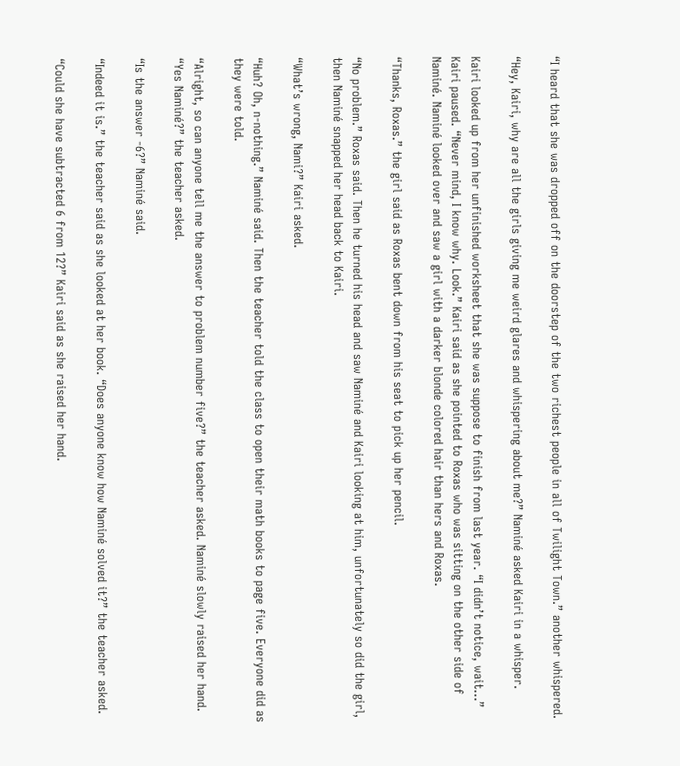“I heard that she was dropped off on the doorstep of the two richest people in all of Twilight Town.” another whispered.

“Hey, Kairi, why are all the girls giving me weird glares and whispering about me?” Naminé asked Kairi in a whisper.

Kairi looked up from her unfinished worksheet that she was suppose to finish from last year. “I didn’t notice, wait…” Kairi paused. “Never mind, I know why. Look.” Kairi said as she pointed to Roxas who was sitting on the other side of Naminé. Naminé looked over and saw a girl with a darker blonde colored hair than hers and Roxas.

“Thanks, Roxas.” the girl said as Roxas bent down from his seat to pick up her pencil.

“No problem.” Roxas said. Then he turned his head and saw Naminé and Kairi looking at him, unfortunately so did the girl, then Naminé snapped her head back to Kairi.

“What’s wrong, Nami?” Kairi asked.

“Huh? Oh, n-nothing.” Naminé said. Then the teacher told the class to open their math books to page five. Everyone did as they were told.

“Alright, so can anyone tell me the answer to problem number five?” the teacher asked. Naminé slowly raised her hand. “Yes Naminé?” the teacher asked.

“Is the answer -6?” Naminé said.

“Indeed it is.” the teacher said as she looked at her book. “Does anyone know how Naminé solved it?” the teacher asked.

“Could she have subtracted 6 from 12?” Kairi said as she raised her hand.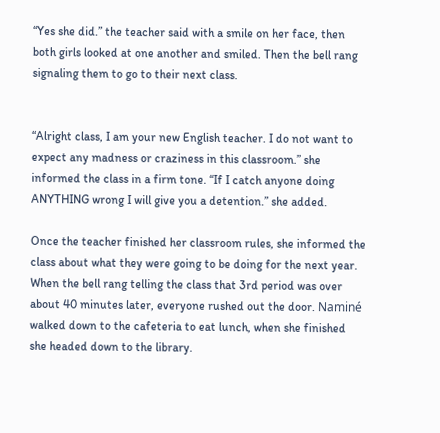“Yes she did.” the teacher said with a smile on her face, then both girls looked at one another and smiled. Then the bell rang signaling them to go to their next class.


“Alright class, I am your new English teacher. I do not want to expect any madness or craziness in this classroom.” she informed the class in a firm tone. “If I catch anyone doing ANYTHING wrong I will give you a detention.” she added.

Once the teacher finished her classroom rules, she informed the class about what they were going to be doing for the next year. When the bell rang telling the class that 3rd period was over about 40 minutes later, everyone rushed out the door. Naminé walked down to the cafeteria to eat lunch, when she finished she headed down to the library.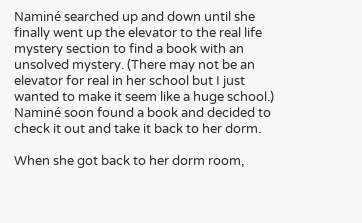Naminé searched up and down until she finally went up the elevator to the real life mystery section to find a book with an unsolved mystery. (There may not be an elevator for real in her school but I just wanted to make it seem like a huge school.) Naminé soon found a book and decided to check it out and take it back to her dorm.

When she got back to her dorm room,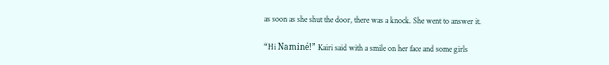as soon as she shut the door, there was a knock. She went to answer it.

“Hi Naminé!” Kairi said with a smile on her face and some girls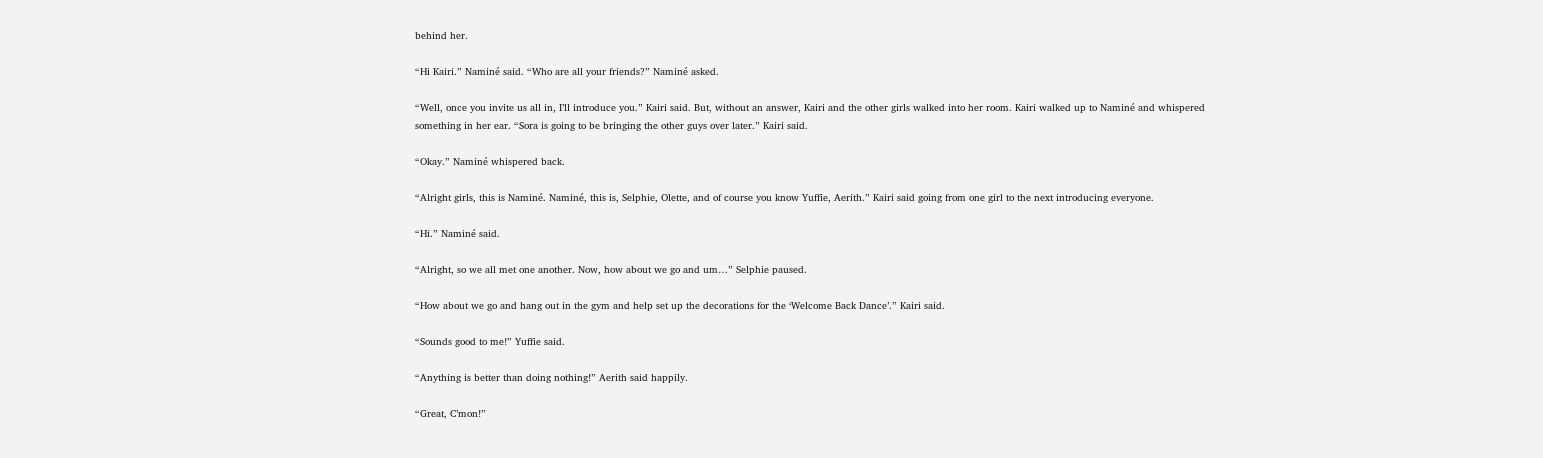behind her.

“Hi Kairi.” Naminé said. “Who are all your friends?” Naminé asked.

“Well, once you invite us all in, I’ll introduce you.” Kairi said. But, without an answer, Kairi and the other girls walked into her room. Kairi walked up to Naminé and whispered something in her ear. “Sora is going to be bringing the other guys over later.” Kairi said.

“Okay.” Naminé whispered back.

“Alright girls, this is Naminé. Naminé, this is, Selphie, Olette, and of course you know Yuffie, Aerith.” Kairi said going from one girl to the next introducing everyone.

“Hi.” Naminé said.

“Alright, so we all met one another. Now, how about we go and um…” Selphie paused.

“How about we go and hang out in the gym and help set up the decorations for the ‘Welcome Back Dance’.” Kairi said.

“Sounds good to me!” Yuffie said.

“Anything is better than doing nothing!” Aerith said happily.

“Great, C’mon!”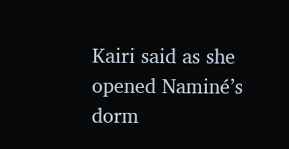Kairi said as she opened Naminé’s dorm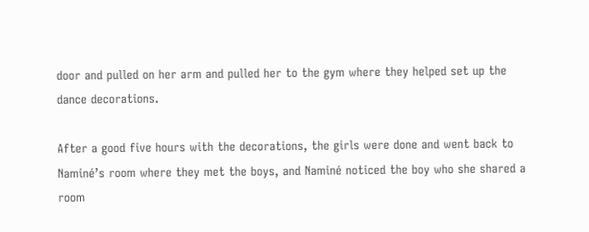door and pulled on her arm and pulled her to the gym where they helped set up the dance decorations.

After a good five hours with the decorations, the girls were done and went back to Naminé’s room where they met the boys, and Naminé noticed the boy who she shared a room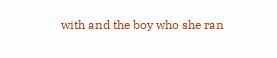with and the boy who she ran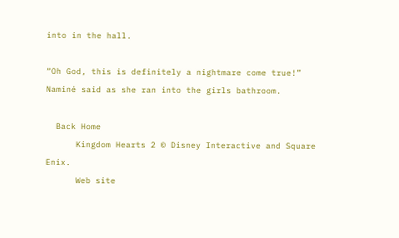into in the hall.

“Oh God, this is definitely a nightmare come true!” Naminé said as she ran into the girls bathroom.

  Back Home
      Kingdom Hearts 2 © Disney Interactive and Square Enix.
      Web site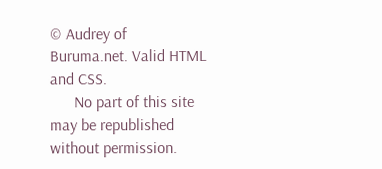© Audrey of Buruma.net. Valid HTML and CSS.
      No part of this site may be republished without permission.